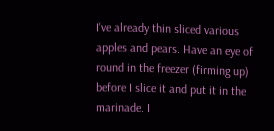I've already thin sliced various apples and pears. Have an eye of round in the freezer (firming up) before I slice it and put it in the marinade. I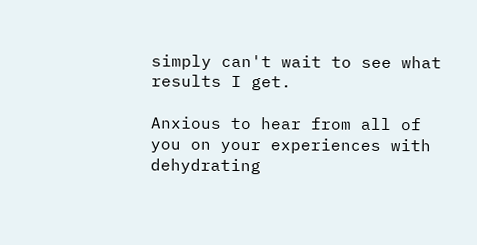simply can't wait to see what results I get.

Anxious to hear from all of you on your experiences with dehydrating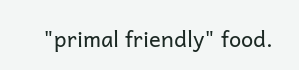"primal friendly" food.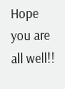Hope you are all well!!